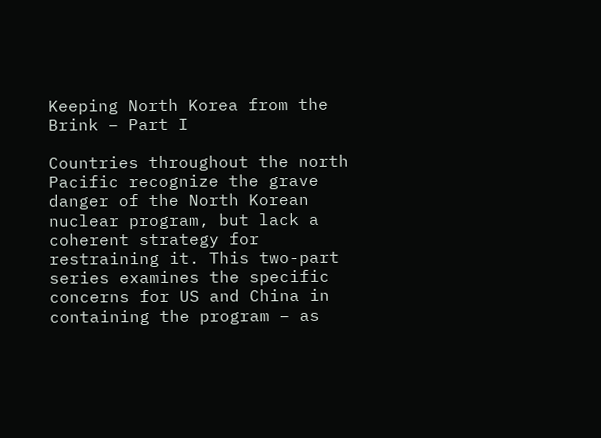Keeping North Korea from the Brink – Part I

Countries throughout the north Pacific recognize the grave danger of the North Korean nuclear program, but lack a coherent strategy for restraining it. This two-part series examines the specific concerns for US and China in containing the program – as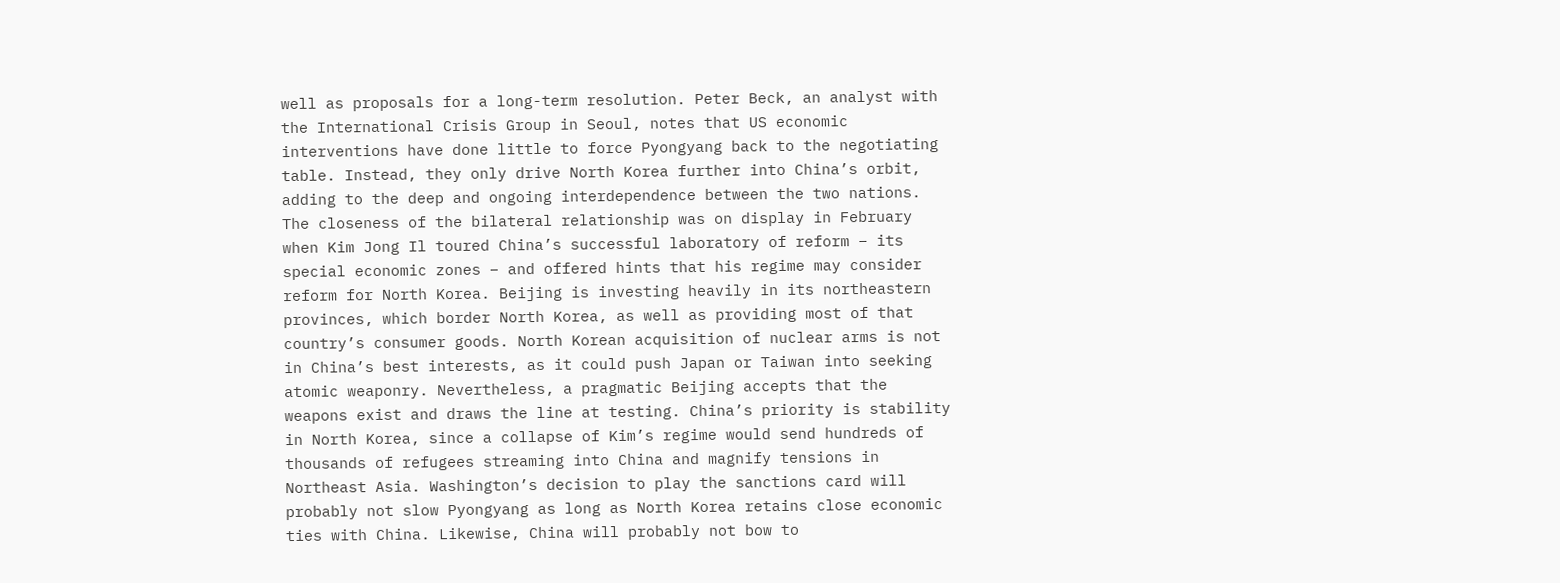well as proposals for a long-term resolution. Peter Beck, an analyst with the International Crisis Group in Seoul, notes that US economic interventions have done little to force Pyongyang back to the negotiating table. Instead, they only drive North Korea further into China’s orbit, adding to the deep and ongoing interdependence between the two nations. The closeness of the bilateral relationship was on display in February when Kim Jong Il toured China’s successful laboratory of reform – its special economic zones – and offered hints that his regime may consider reform for North Korea. Beijing is investing heavily in its northeastern provinces, which border North Korea, as well as providing most of that country’s consumer goods. North Korean acquisition of nuclear arms is not in China’s best interests, as it could push Japan or Taiwan into seeking atomic weaponry. Nevertheless, a pragmatic Beijing accepts that the weapons exist and draws the line at testing. China’s priority is stability in North Korea, since a collapse of Kim’s regime would send hundreds of thousands of refugees streaming into China and magnify tensions in Northeast Asia. Washington’s decision to play the sanctions card will probably not slow Pyongyang as long as North Korea retains close economic ties with China. Likewise, China will probably not bow to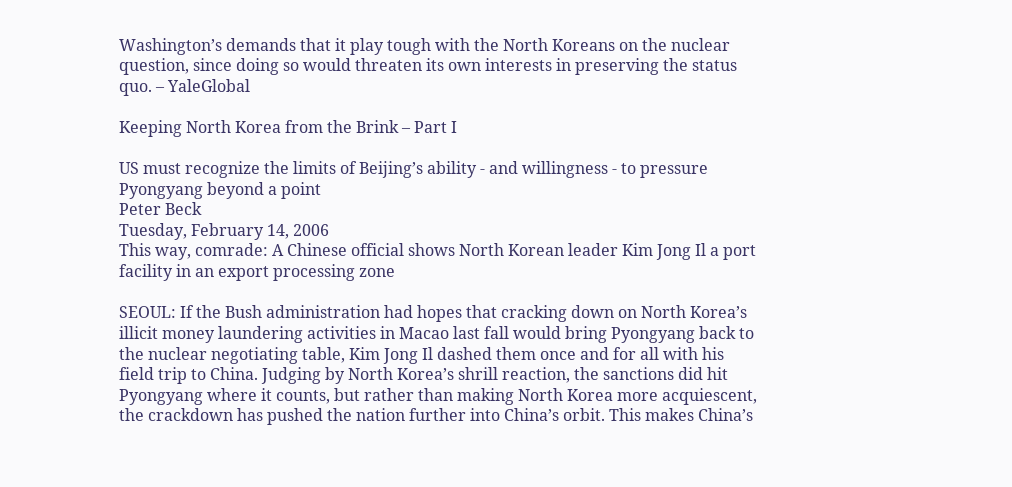Washington’s demands that it play tough with the North Koreans on the nuclear question, since doing so would threaten its own interests in preserving the status quo. – YaleGlobal

Keeping North Korea from the Brink – Part I

US must recognize the limits of Beijing’s ability - and willingness - to pressure Pyongyang beyond a point
Peter Beck
Tuesday, February 14, 2006
This way, comrade: A Chinese official shows North Korean leader Kim Jong Il a port facility in an export processing zone

SEOUL: If the Bush administration had hopes that cracking down on North Korea’s illicit money laundering activities in Macao last fall would bring Pyongyang back to the nuclear negotiating table, Kim Jong Il dashed them once and for all with his field trip to China. Judging by North Korea’s shrill reaction, the sanctions did hit Pyongyang where it counts, but rather than making North Korea more acquiescent, the crackdown has pushed the nation further into China’s orbit. This makes China’s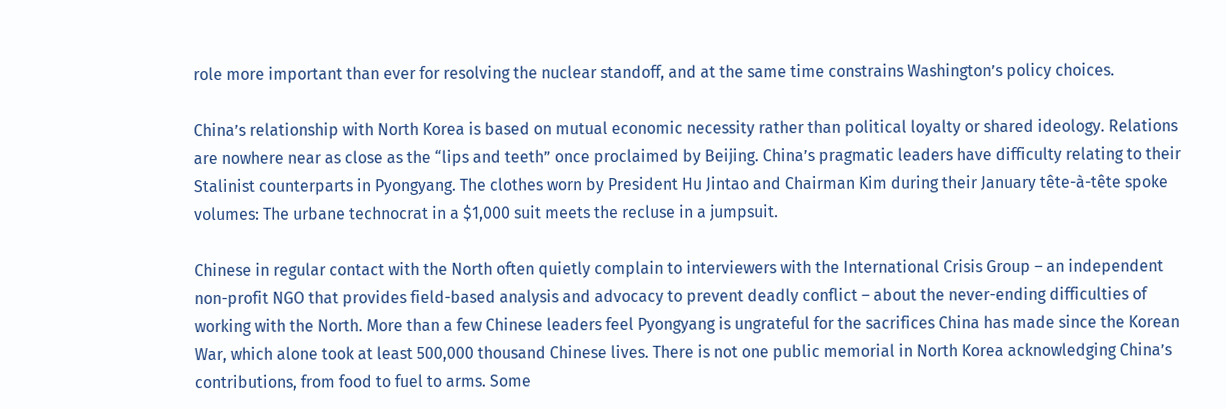role more important than ever for resolving the nuclear standoff, and at the same time constrains Washington’s policy choices.

China’s relationship with North Korea is based on mutual economic necessity rather than political loyalty or shared ideology. Relations are nowhere near as close as the “lips and teeth” once proclaimed by Beijing. China’s pragmatic leaders have difficulty relating to their Stalinist counterparts in Pyongyang. The clothes worn by President Hu Jintao and Chairman Kim during their January tête-à-tête spoke volumes: The urbane technocrat in a $1,000 suit meets the recluse in a jumpsuit.

Chinese in regular contact with the North often quietly complain to interviewers with the International Crisis Group – an independent non-profit NGO that provides field-based analysis and advocacy to prevent deadly conflict – about the never-ending difficulties of working with the North. More than a few Chinese leaders feel Pyongyang is ungrateful for the sacrifices China has made since the Korean War, which alone took at least 500,000 thousand Chinese lives. There is not one public memorial in North Korea acknowledging China’s contributions, from food to fuel to arms. Some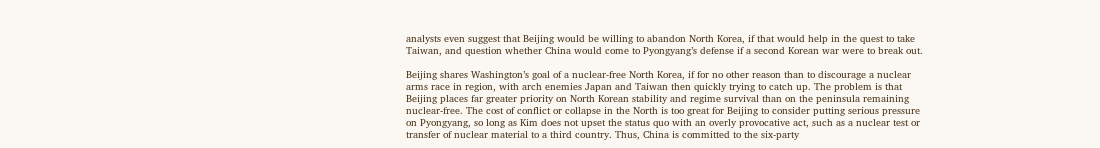analysts even suggest that Beijing would be willing to abandon North Korea, if that would help in the quest to take Taiwan, and question whether China would come to Pyongyang’s defense if a second Korean war were to break out.

Beijing shares Washington’s goal of a nuclear-free North Korea, if for no other reason than to discourage a nuclear arms race in region, with arch enemies Japan and Taiwan then quickly trying to catch up. The problem is that Beijing places far greater priority on North Korean stability and regime survival than on the peninsula remaining nuclear-free. The cost of conflict or collapse in the North is too great for Beijing to consider putting serious pressure on Pyongyang, so long as Kim does not upset the status quo with an overly provocative act, such as a nuclear test or transfer of nuclear material to a third country. Thus, China is committed to the six-party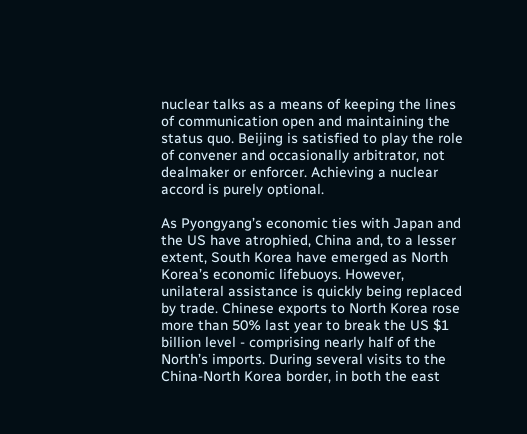nuclear talks as a means of keeping the lines of communication open and maintaining the status quo. Beijing is satisfied to play the role of convener and occasionally arbitrator, not dealmaker or enforcer. Achieving a nuclear accord is purely optional.

As Pyongyang’s economic ties with Japan and the US have atrophied, China and, to a lesser extent, South Korea have emerged as North Korea’s economic lifebuoys. However, unilateral assistance is quickly being replaced by trade. Chinese exports to North Korea rose more than 50% last year to break the US $1 billion level - comprising nearly half of the North’s imports. During several visits to the China-North Korea border, in both the east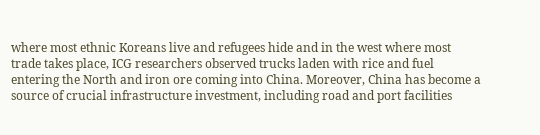where most ethnic Koreans live and refugees hide and in the west where most trade takes place, ICG researchers observed trucks laden with rice and fuel entering the North and iron ore coming into China. Moreover, China has become a source of crucial infrastructure investment, including road and port facilities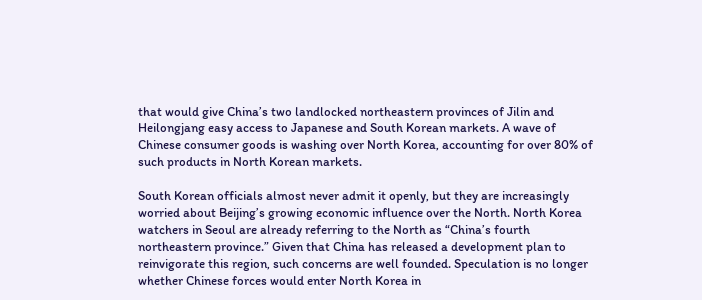that would give China’s two landlocked northeastern provinces of Jilin and Heilongjang easy access to Japanese and South Korean markets. A wave of Chinese consumer goods is washing over North Korea, accounting for over 80% of such products in North Korean markets.

South Korean officials almost never admit it openly, but they are increasingly worried about Beijing’s growing economic influence over the North. North Korea watchers in Seoul are already referring to the North as “China’s fourth northeastern province.” Given that China has released a development plan to reinvigorate this region, such concerns are well founded. Speculation is no longer whether Chinese forces would enter North Korea in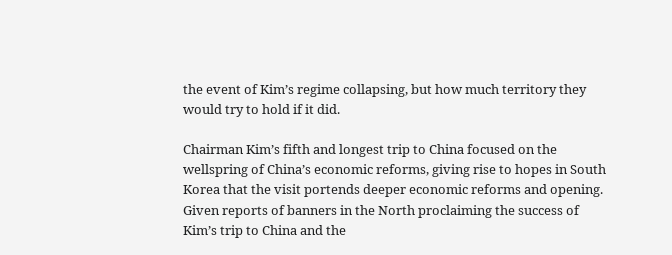the event of Kim’s regime collapsing, but how much territory they would try to hold if it did.

Chairman Kim’s fifth and longest trip to China focused on the wellspring of China’s economic reforms, giving rise to hopes in South Korea that the visit portends deeper economic reforms and opening. Given reports of banners in the North proclaiming the success of Kim’s trip to China and the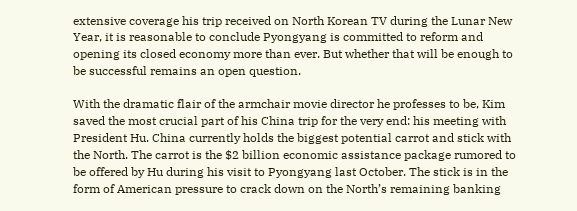extensive coverage his trip received on North Korean TV during the Lunar New Year, it is reasonable to conclude Pyongyang is committed to reform and opening its closed economy more than ever. But whether that will be enough to be successful remains an open question.

With the dramatic flair of the armchair movie director he professes to be, Kim saved the most crucial part of his China trip for the very end: his meeting with President Hu. China currently holds the biggest potential carrot and stick with the North. The carrot is the $2 billion economic assistance package rumored to be offered by Hu during his visit to Pyongyang last October. The stick is in the form of American pressure to crack down on the North’s remaining banking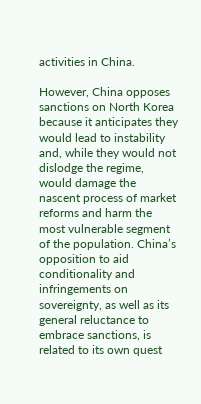activities in China.

However, China opposes sanctions on North Korea because it anticipates they would lead to instability and, while they would not dislodge the regime, would damage the nascent process of market reforms and harm the most vulnerable segment of the population. China’s opposition to aid conditionality and infringements on sovereignty, as well as its general reluctance to embrace sanctions, is related to its own quest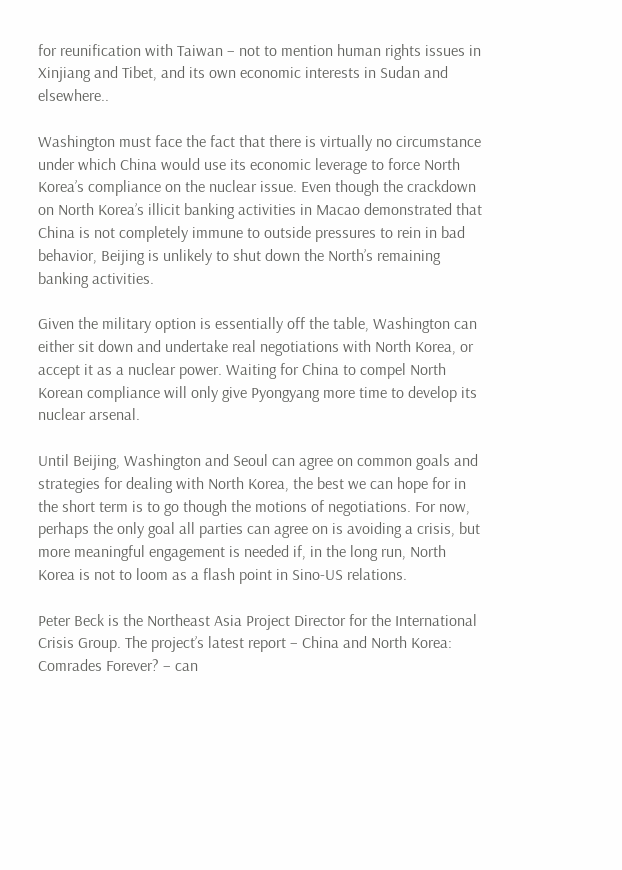for reunification with Taiwan – not to mention human rights issues in Xinjiang and Tibet, and its own economic interests in Sudan and elsewhere..

Washington must face the fact that there is virtually no circumstance under which China would use its economic leverage to force North Korea’s compliance on the nuclear issue. Even though the crackdown on North Korea’s illicit banking activities in Macao demonstrated that China is not completely immune to outside pressures to rein in bad behavior, Beijing is unlikely to shut down the North’s remaining banking activities.

Given the military option is essentially off the table, Washington can either sit down and undertake real negotiations with North Korea, or accept it as a nuclear power. Waiting for China to compel North Korean compliance will only give Pyongyang more time to develop its nuclear arsenal.

Until Beijing, Washington and Seoul can agree on common goals and strategies for dealing with North Korea, the best we can hope for in the short term is to go though the motions of negotiations. For now, perhaps the only goal all parties can agree on is avoiding a crisis, but more meaningful engagement is needed if, in the long run, North Korea is not to loom as a flash point in Sino-US relations.

Peter Beck is the Northeast Asia Project Director for the International Crisis Group. The project’s latest report – China and North Korea: Comrades Forever? – can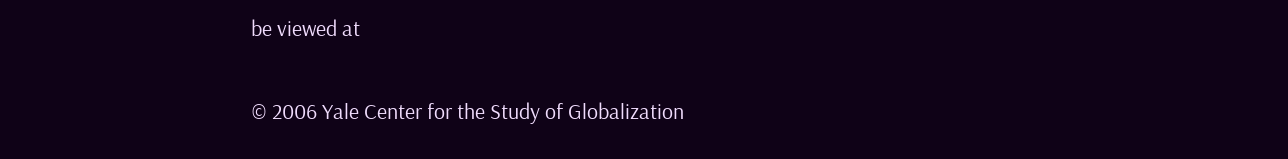be viewed at

© 2006 Yale Center for the Study of Globalization